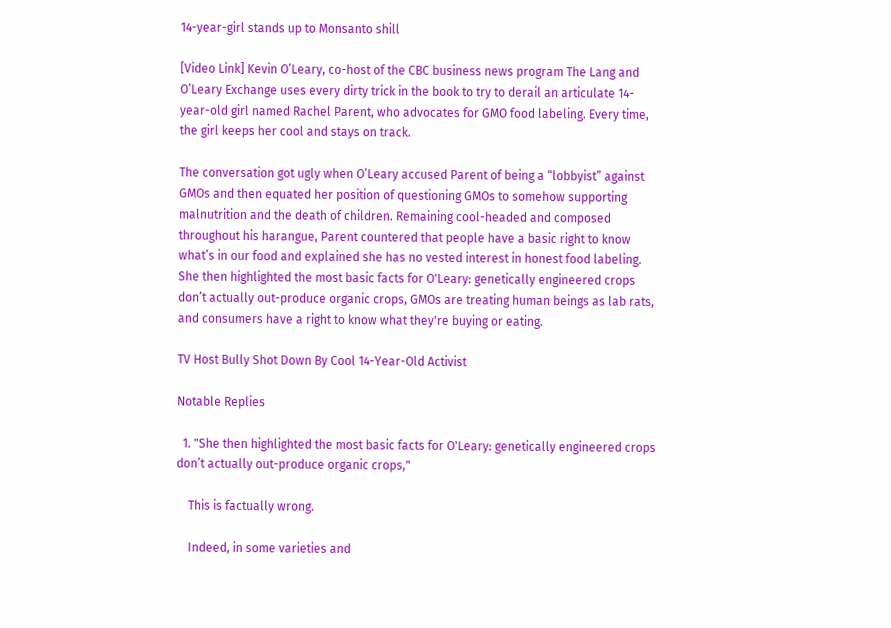14-year-girl stands up to Monsanto shill

[Video Link] Kevin O’Leary, co-host of the CBC business news program The Lang and O’Leary Exchange uses every dirty trick in the book to try to derail an articulate 14-year-old girl named Rachel Parent, who advocates for GMO food labeling. Every time, the girl keeps her cool and stays on track.

The conversation got ugly when O’Leary accused Parent of being a “lobbyist” against GMOs and then equated her position of questioning GMOs to somehow supporting malnutrition and the death of children. Remaining cool-headed and composed throughout his harangue, Parent countered that people have a basic right to know what’s in our food and explained she has no vested interest in honest food labeling. She then highlighted the most basic facts for O'Leary: genetically engineered crops don’t actually out-produce organic crops, GMOs are treating human beings as lab rats, and consumers have a right to know what they're buying or eating.

TV Host Bully Shot Down By Cool 14-Year-Old Activist

Notable Replies

  1. "She then highlighted the most basic facts for O'Leary: genetically engineered crops don’t actually out-produce organic crops,"

    This is factually wrong.

    Indeed, in some varieties and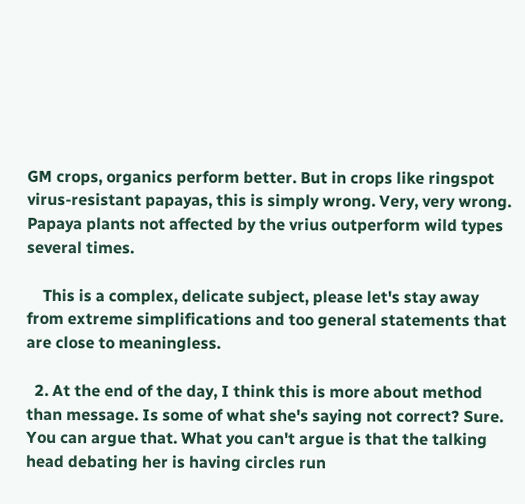GM crops, organics perform better. But in crops like ringspot virus-resistant papayas, this is simply wrong. Very, very wrong. Papaya plants not affected by the vrius outperform wild types several times.

    This is a complex, delicate subject, please let's stay away from extreme simplifications and too general statements that are close to meaningless.

  2. At the end of the day, I think this is more about method than message. Is some of what she's saying not correct? Sure. You can argue that. What you can't argue is that the talking head debating her is having circles run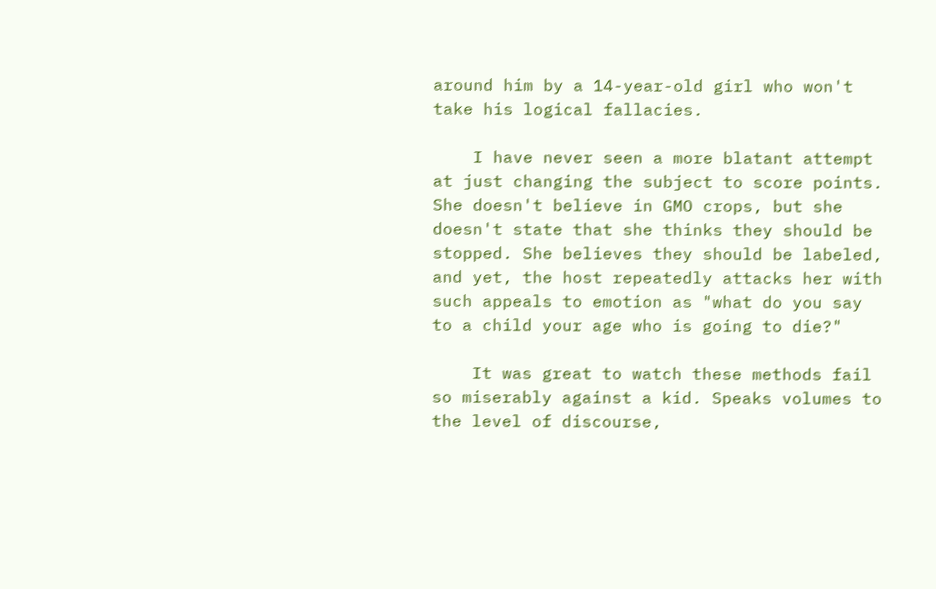around him by a 14-year-old girl who won't take his logical fallacies.

    I have never seen a more blatant attempt at just changing the subject to score points. She doesn't believe in GMO crops, but she doesn't state that she thinks they should be stopped. She believes they should be labeled, and yet, the host repeatedly attacks her with such appeals to emotion as "what do you say to a child your age who is going to die?"

    It was great to watch these methods fail so miserably against a kid. Speaks volumes to the level of discourse,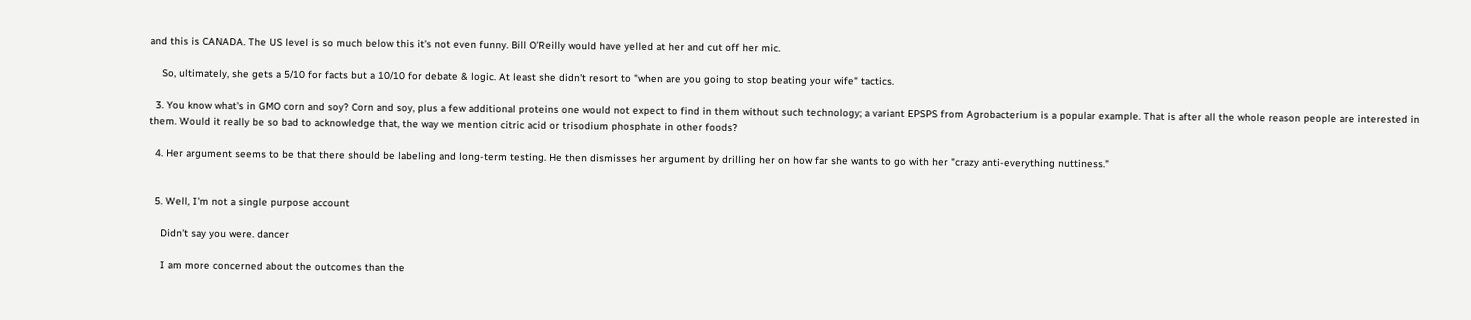and this is CANADA. The US level is so much below this it's not even funny. Bill O'Reilly would have yelled at her and cut off her mic.

    So, ultimately, she gets a 5/10 for facts but a 10/10 for debate & logic. At least she didn't resort to "when are you going to stop beating your wife" tactics.

  3. You know what's in GMO corn and soy? Corn and soy, plus a few additional proteins one would not expect to find in them without such technology; a variant EPSPS from Agrobacterium is a popular example. That is after all the whole reason people are interested in them. Would it really be so bad to acknowledge that, the way we mention citric acid or trisodium phosphate in other foods?

  4. Her argument seems to be that there should be labeling and long-term testing. He then dismisses her argument by drilling her on how far she wants to go with her "crazy anti-everything nuttiness."


  5. Well, I'm not a single purpose account

    Didn't say you were. dancer

    I am more concerned about the outcomes than the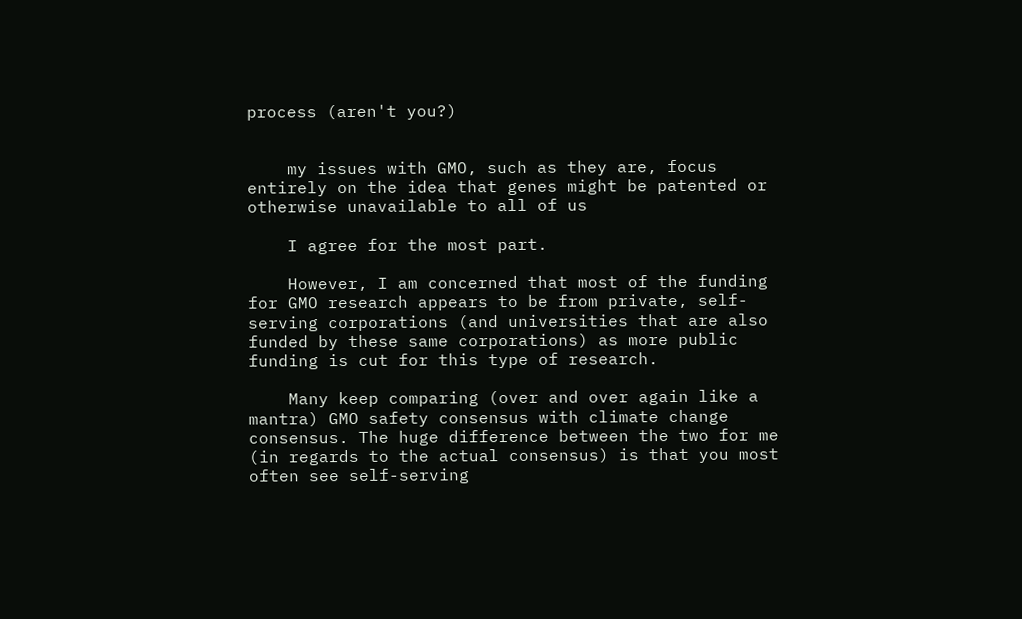process (aren't you?)


    my issues with GMO, such as they are, focus entirely on the idea that genes might be patented or otherwise unavailable to all of us

    I agree for the most part.

    However, I am concerned that most of the funding for GMO research appears to be from private, self-serving corporations (and universities that are also funded by these same corporations) as more public funding is cut for this type of research.

    Many keep comparing (over and over again like a mantra) GMO safety consensus with climate change consensus. The huge difference between the two for me (in regards to the actual consensus) is that you most often see self-serving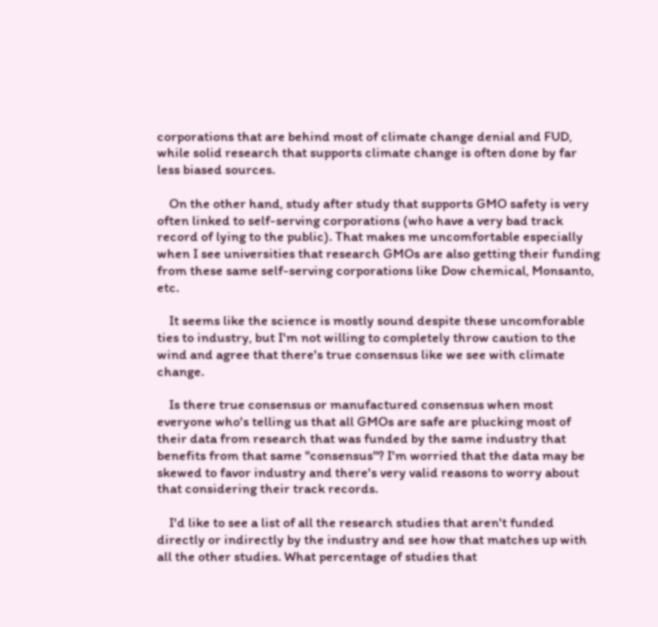corporations that are behind most of climate change denial and FUD, while solid research that supports climate change is often done by far less biased sources.

    On the other hand, study after study that supports GMO safety is very often linked to self-serving corporations (who have a very bad track record of lying to the public). That makes me uncomfortable especially when I see universities that research GMOs are also getting their funding from these same self-serving corporations like Dow chemical, Monsanto, etc.

    It seems like the science is mostly sound despite these uncomforable ties to industry, but I'm not willing to completely throw caution to the wind and agree that there's true consensus like we see with climate change.

    Is there true consensus or manufactured consensus when most everyone who's telling us that all GMOs are safe are plucking most of their data from research that was funded by the same industry that benefits from that same "consensus"? I'm worried that the data may be skewed to favor industry and there's very valid reasons to worry about that considering their track records.

    I'd like to see a list of all the research studies that aren't funded directly or indirectly by the industry and see how that matches up with all the other studies. What percentage of studies that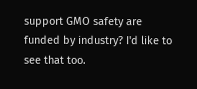support GMO safety are funded by industry? I'd like to see that too.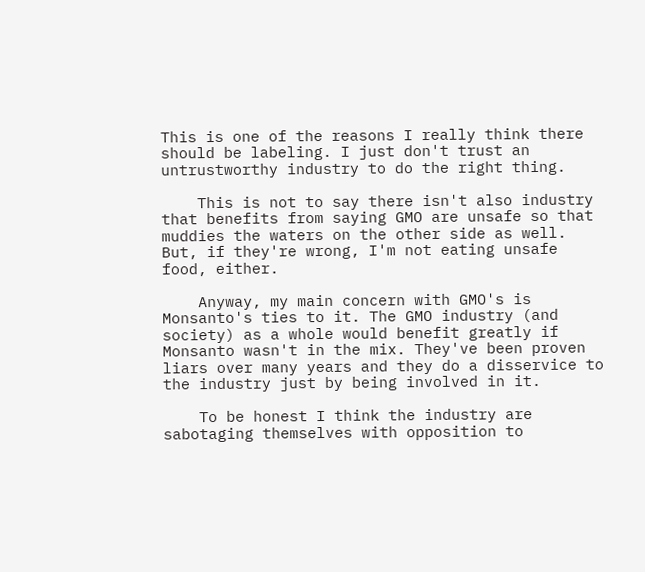This is one of the reasons I really think there should be labeling. I just don't trust an untrustworthy industry to do the right thing.

    This is not to say there isn't also industry that benefits from saying GMO are unsafe so that muddies the waters on the other side as well. But, if they're wrong, I'm not eating unsafe food, either.

    Anyway, my main concern with GMO's is Monsanto's ties to it. The GMO industry (and society) as a whole would benefit greatly if Monsanto wasn't in the mix. They've been proven liars over many years and they do a disservice to the industry just by being involved in it.

    To be honest I think the industry are sabotaging themselves with opposition to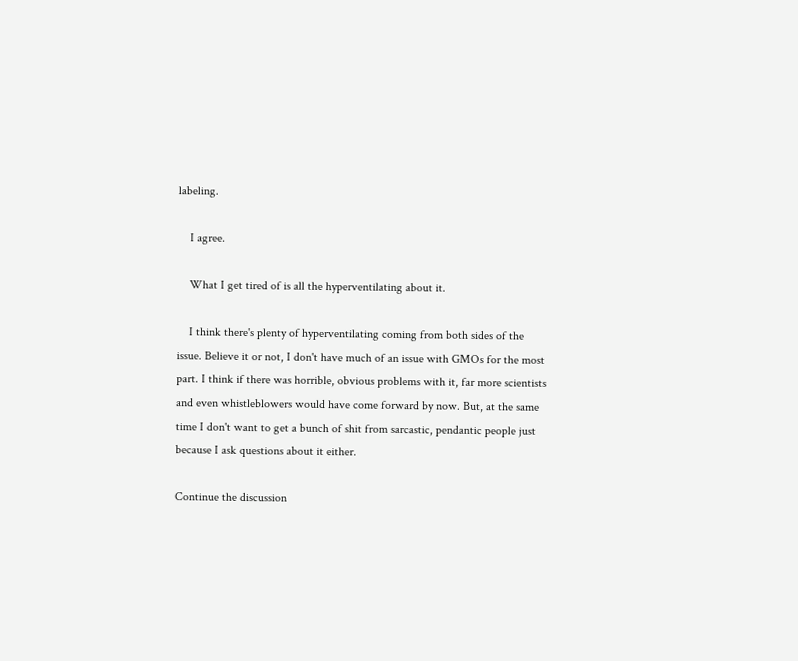labeling.

    I agree.

    What I get tired of is all the hyperventilating about it.

    I think there's plenty of hyperventilating coming from both sides of the issue. Believe it or not, I don't have much of an issue with GMOs for the most part. I think if there was horrible, obvious problems with it, far more scientists and even whistleblowers would have come forward by now. But, at the same time I don't want to get a bunch of shit from sarcastic, pendantic people just because I ask questions about it either.

Continue the discussion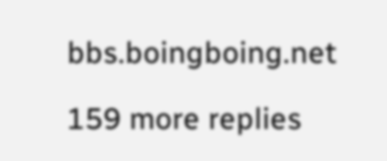bbs.boingboing.net

159 more replies